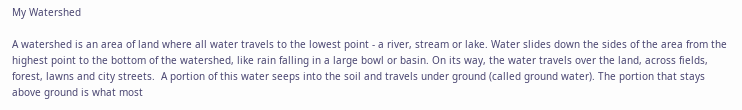My Watershed

A watershed is an area of land where all water travels to the lowest point - a river, stream or lake. Water slides down the sides of the area from the highest point to the bottom of the watershed, like rain falling in a large bowl or basin. On its way, the water travels over the land, across fields, forest, lawns and city streets.  A portion of this water seeps into the soil and travels under ground (called ground water). The portion that stays above ground is what most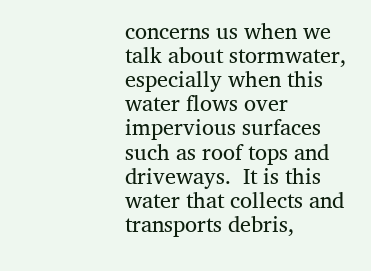concerns us when we talk about stormwater, especially when this water flows over impervious surfaces such as roof tops and driveways.  It is this water that collects and transports debris,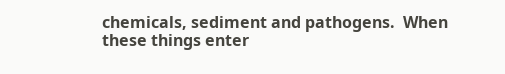chemicals, sediment and pathogens.  When these things enter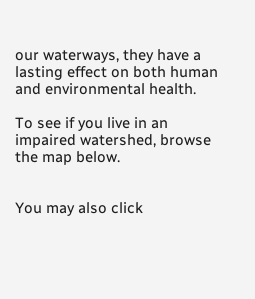our waterways, they have a lasting effect on both human and environmental health.

To see if you live in an impaired watershed, browse the map below.


You may also click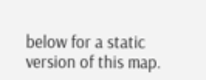below for a static version of this map.